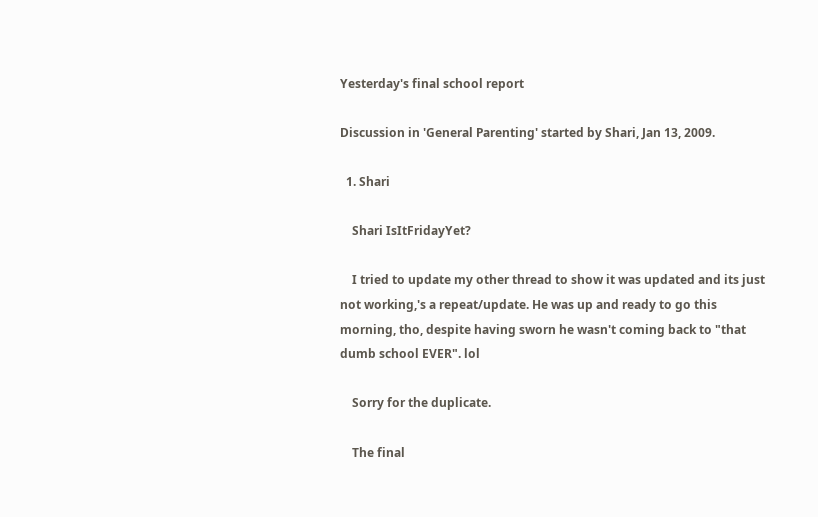Yesterday's final school report

Discussion in 'General Parenting' started by Shari, Jan 13, 2009.

  1. Shari

    Shari IsItFridayYet?

    I tried to update my other thread to show it was updated and its just not working,'s a repeat/update. He was up and ready to go this morning, tho, despite having sworn he wasn't coming back to "that dumb school EVER". lol

    Sorry for the duplicate.

    The final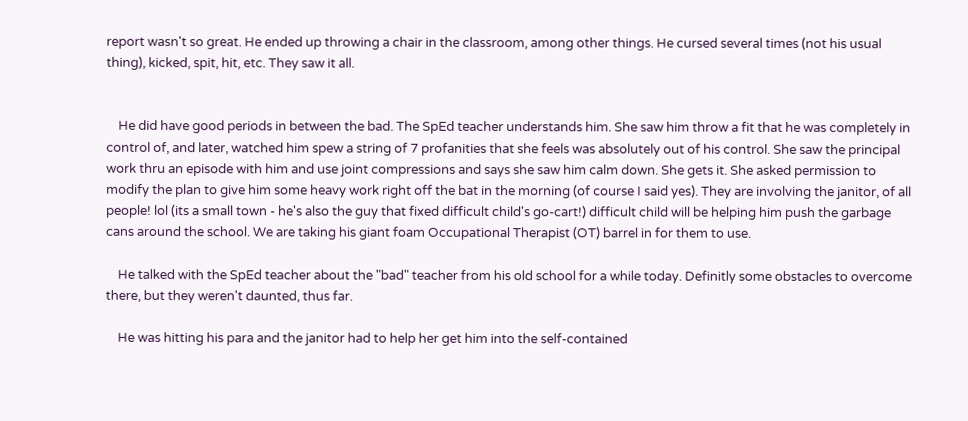report wasn't so great. He ended up throwing a chair in the classroom, among other things. He cursed several times (not his usual thing), kicked, spit, hit, etc. They saw it all.


    He did have good periods in between the bad. The SpEd teacher understands him. She saw him throw a fit that he was completely in control of, and later, watched him spew a string of 7 profanities that she feels was absolutely out of his control. She saw the principal work thru an episode with him and use joint compressions and says she saw him calm down. She gets it. She asked permission to modify the plan to give him some heavy work right off the bat in the morning (of course I said yes). They are involving the janitor, of all people! lol (its a small town - he's also the guy that fixed difficult child's go-cart!) difficult child will be helping him push the garbage cans around the school. We are taking his giant foam Occupational Therapist (OT) barrel in for them to use.

    He talked with the SpEd teacher about the "bad" teacher from his old school for a while today. Definitly some obstacles to overcome there, but they weren't daunted, thus far.

    He was hitting his para and the janitor had to help her get him into the self-contained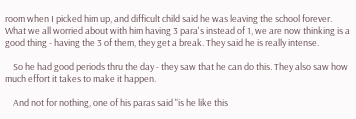room when I picked him up, and difficult child said he was leaving the school forever. What we all worried about with him having 3 para's instead of 1, we are now thinking is a good thing - having the 3 of them, they get a break. They said he is really intense.

    So he had good periods thru the day - they saw that he can do this. They also saw how much effort it takes to make it happen.

    And not for nothing, one of his paras said "is he like this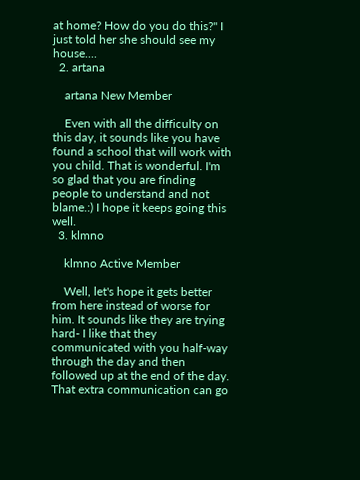at home? How do you do this?" I just told her she should see my house....
  2. artana

    artana New Member

    Even with all the difficulty on this day, it sounds like you have found a school that will work with you child. That is wonderful. I'm so glad that you are finding people to understand and not blame.:) I hope it keeps going this well.
  3. klmno

    klmno Active Member

    Well, let's hope it gets better from here instead of worse for him. It sounds like they are trying hard- I like that they communicated with you half-way through the day and then followed up at the end of the day. That extra communication can go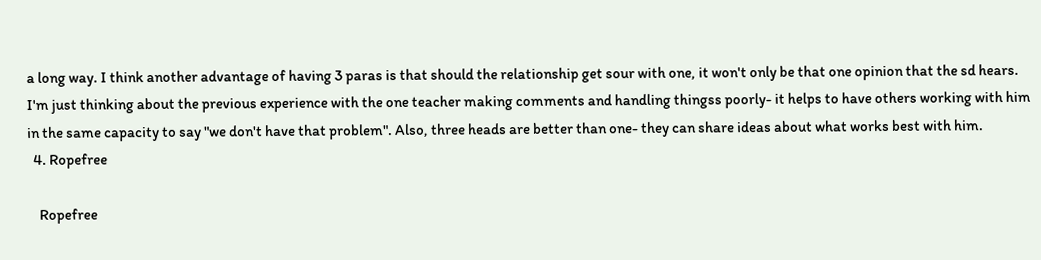a long way. I think another advantage of having 3 paras is that should the relationship get sour with one, it won't only be that one opinion that the sd hears. I'm just thinking about the previous experience with the one teacher making comments and handling thingss poorly- it helps to have others working with him in the same capacity to say "we don't have that problem". Also, three heads are better than one- they can share ideas about what works best with him.
  4. Ropefree

    Ropefree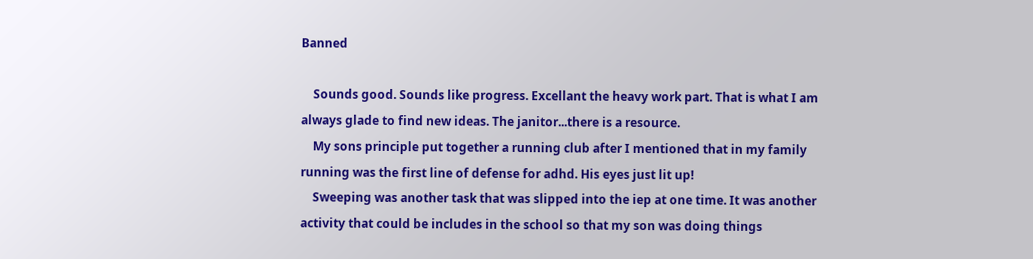Banned

    Sounds good. Sounds like progress. Excellant the heavy work part. That is what I am always glade to find new ideas. The janitor...there is a resource.
    My sons principle put together a running club after I mentioned that in my family running was the first line of defense for adhd. His eyes just lit up!
    Sweeping was another task that was slipped into the iep at one time. It was another activity that could be includes in the school so that my son was doing things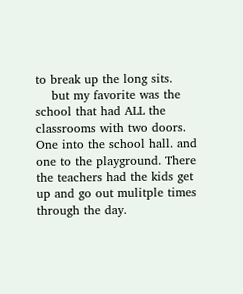to break up the long sits.
    but my favorite was the school that had ALL the classrooms with two doors. One into the school hall. and one to the playground. There the teachers had the kids get up and go out mulitple times through the day.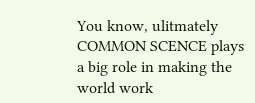You know, ulitmately COMMON SCENCE plays a big role in making the world work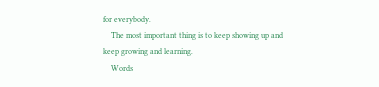for everybody.
    The most important thing is to keep showing up and keep growing and learning.
    Words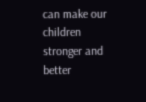can make our children stronger and better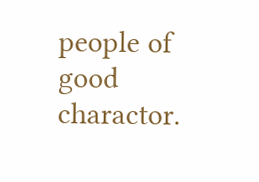people of good charactor.